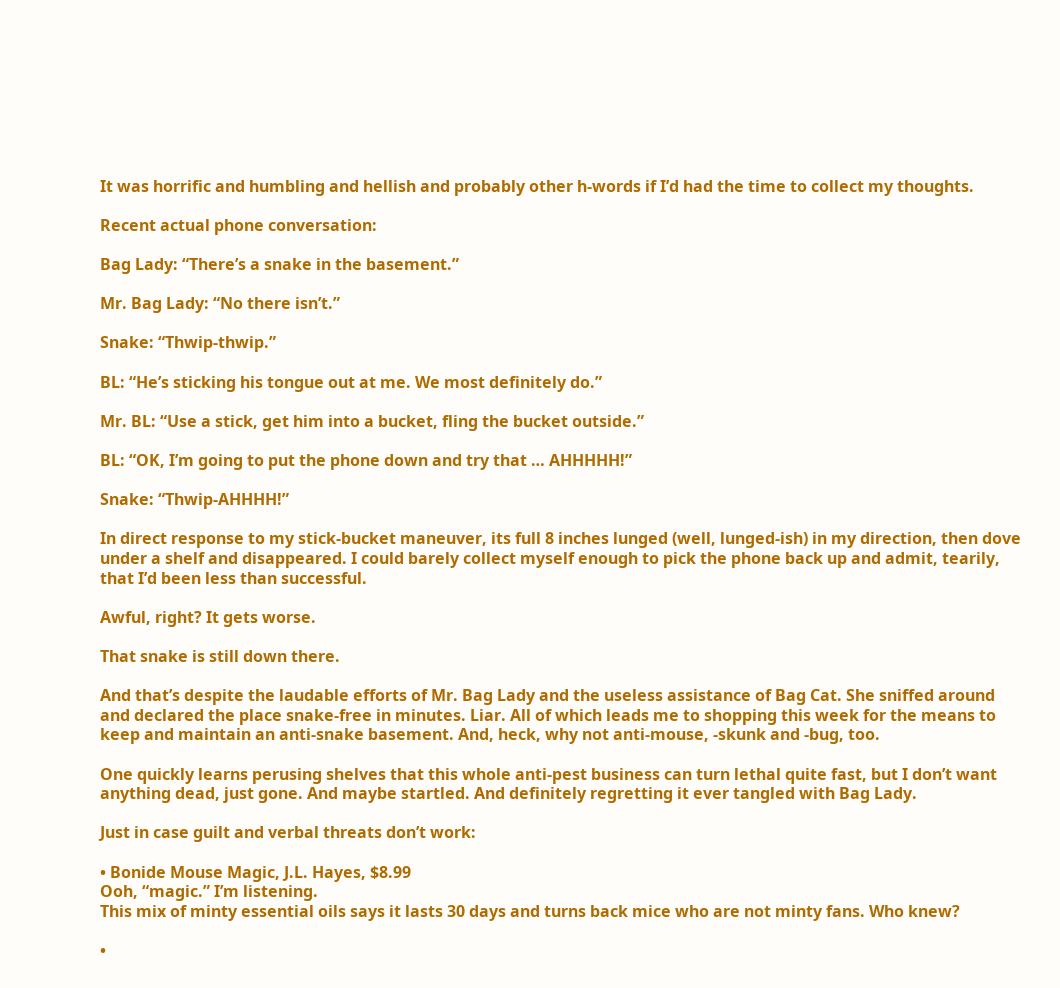It was horrific and humbling and hellish and probably other h-words if I’d had the time to collect my thoughts.

Recent actual phone conversation:

Bag Lady: “There’s a snake in the basement.”

Mr. Bag Lady: “No there isn’t.”

Snake: “Thwip-thwip.”

BL: “He’s sticking his tongue out at me. We most definitely do.”

Mr. BL: “Use a stick, get him into a bucket, fling the bucket outside.”

BL: “OK, I’m going to put the phone down and try that … AHHHHH!”

Snake: “Thwip-AHHHH!”

In direct response to my stick-bucket maneuver, its full 8 inches lunged (well, lunged-ish) in my direction, then dove under a shelf and disappeared. I could barely collect myself enough to pick the phone back up and admit, tearily, that I’d been less than successful.

Awful, right? It gets worse.

That snake is still down there.

And that’s despite the laudable efforts of Mr. Bag Lady and the useless assistance of Bag Cat. She sniffed around and declared the place snake-free in minutes. Liar. All of which leads me to shopping this week for the means to keep and maintain an anti-snake basement. And, heck, why not anti-mouse, -skunk and -bug, too.

One quickly learns perusing shelves that this whole anti-pest business can turn lethal quite fast, but I don’t want anything dead, just gone. And maybe startled. And definitely regretting it ever tangled with Bag Lady.

Just in case guilt and verbal threats don’t work:

• Bonide Mouse Magic, J.L. Hayes, $8.99
Ooh, “magic.” I’m listening.
This mix of minty essential oils says it lasts 30 days and turns back mice who are not minty fans. Who knew?

•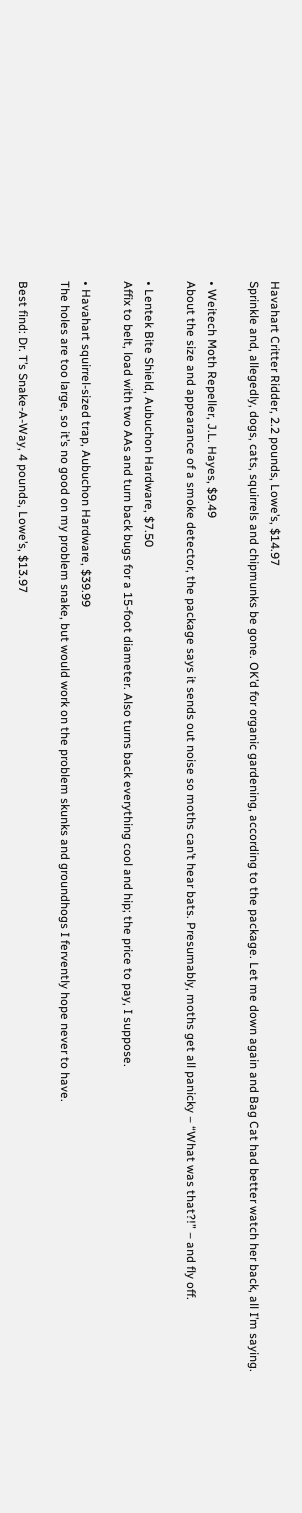Havahart Critter Ridder, 2.2 pounds, Lowe’s, $14.97
Sprinkle and, allegedly, dogs, cats, squirrels and chipmunks be gone. OK’d for organic gardening, according to the package. Let me down again and Bag Cat had better watch her back, all I’m saying.

• Weitech Moth Repeller, J.L. Hayes, $9.49
About the size and appearance of a smoke detector, the package says it sends out noise so moths can’t hear bats. Presumably, moths get all panicky – “What was that?!” – and fly off.

• Lentek Bite Shield, Aubuchon Hardware, $7.50
Affix to belt, load with two AAs and turn back bugs for a 15-foot diameter. Also turns back everything cool and hip; the price to pay, I suppose.

• Havahart squirrel-sized trap, Aubuchon Hardware, $39.99
The holes are too large, so it’s no good on my problem snake, but would work on the problem skunks and groundhogs I fervently hope never to have.

Best find: Dr. T’s Snake-A-Way, 4 pounds, Lowe’s, $13.97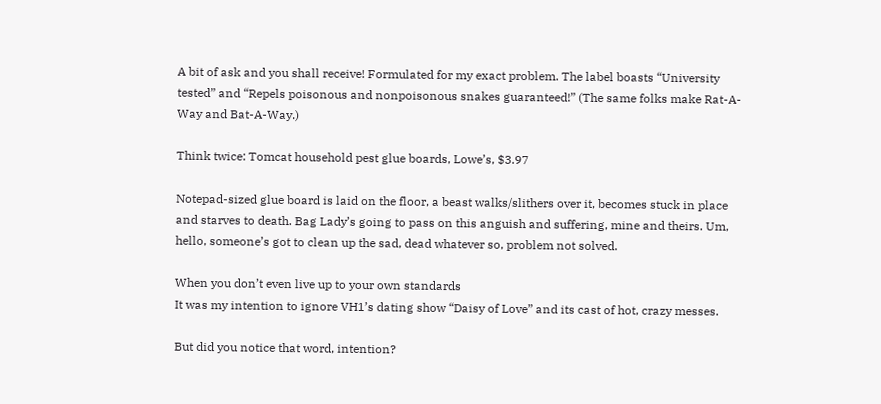A bit of ask and you shall receive! Formulated for my exact problem. The label boasts “University tested” and “Repels poisonous and nonpoisonous snakes guaranteed!” (The same folks make Rat-A-Way and Bat-A-Way.)

Think twice: Tomcat household pest glue boards, Lowe’s, $3.97

Notepad-sized glue board is laid on the floor, a beast walks/slithers over it, becomes stuck in place and starves to death. Bag Lady’s going to pass on this anguish and suffering, mine and theirs. Um, hello, someone’s got to clean up the sad, dead whatever so, problem not solved.

When you don’t even live up to your own standards
It was my intention to ignore VH1’s dating show “Daisy of Love” and its cast of hot, crazy messes.

But did you notice that word, intention?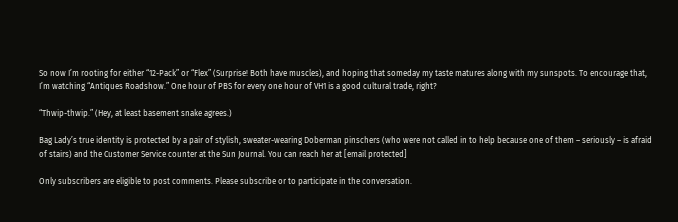So now I’m rooting for either “12-Pack” or “Flex” (Surprise! Both have muscles), and hoping that someday my taste matures along with my sunspots. To encourage that, I’m watching “Antiques Roadshow.” One hour of PBS for every one hour of VH1 is a good cultural trade, right?

“Thwip-thwip.” (Hey, at least basement snake agrees.)

Bag Lady’s true identity is protected by a pair of stylish, sweater-wearing Doberman pinschers (who were not called in to help because one of them – seriously – is afraid of stairs) and the Customer Service counter at the Sun Journal. You can reach her at [email protected]

Only subscribers are eligible to post comments. Please subscribe or to participate in the conversation.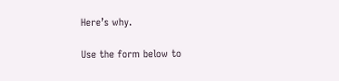Here’s why.

Use the form below to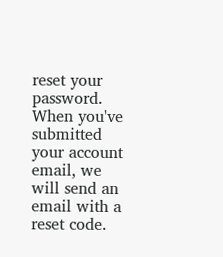reset your password. When you've submitted your account email, we will send an email with a reset code.